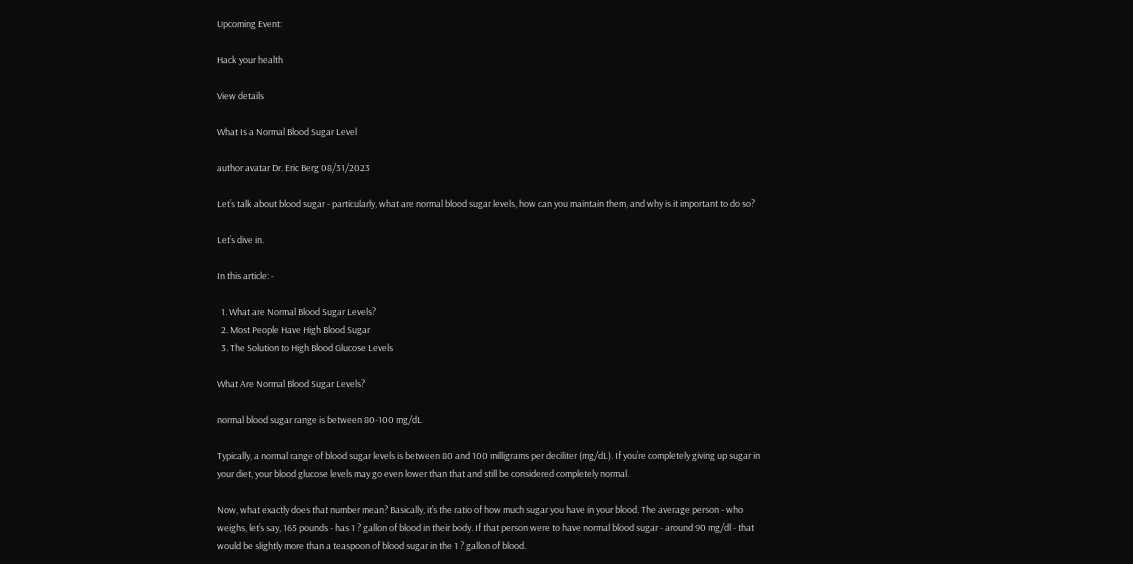Upcoming Event:

Hack your health

View details

What Is a Normal Blood Sugar Level

author avatar Dr. Eric Berg 08/31/2023

Let’s talk about blood sugar - particularly, what are normal blood sugar levels, how can you maintain them, and why is it important to do so?

Let’s dive in.

In this article: -

  1. What are Normal Blood Sugar Levels?
  2. Most People Have High Blood Sugar
  3. The Solution to High Blood Glucose Levels

What Are Normal Blood Sugar Levels?

normal blood sugar range is between 80-100 mg/dL

Typically, a normal range of blood sugar levels is between 80 and 100 milligrams per deciliter (mg/dL). If you’re completely giving up sugar in your diet, your blood glucose levels may go even lower than that and still be considered completely normal.

Now, what exactly does that number mean? Basically, it’s the ratio of how much sugar you have in your blood. The average person - who weighs, let’s say, 165 pounds - has 1 ? gallon of blood in their body. If that person were to have normal blood sugar - around 90 mg/dl - that would be slightly more than a teaspoon of blood sugar in the 1 ? gallon of blood.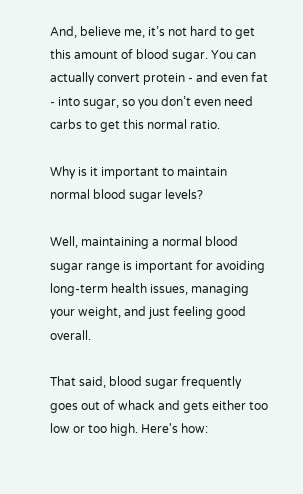And, believe me, it’s not hard to get this amount of blood sugar. You can actually convert protein - and even fat - into sugar, so you don’t even need carbs to get this normal ratio.

Why is it important to maintain normal blood sugar levels?

Well, maintaining a normal blood sugar range is important for avoiding long-term health issues, managing your weight, and just feeling good overall.

That said, blood sugar frequently goes out of whack and gets either too low or too high. Here's how: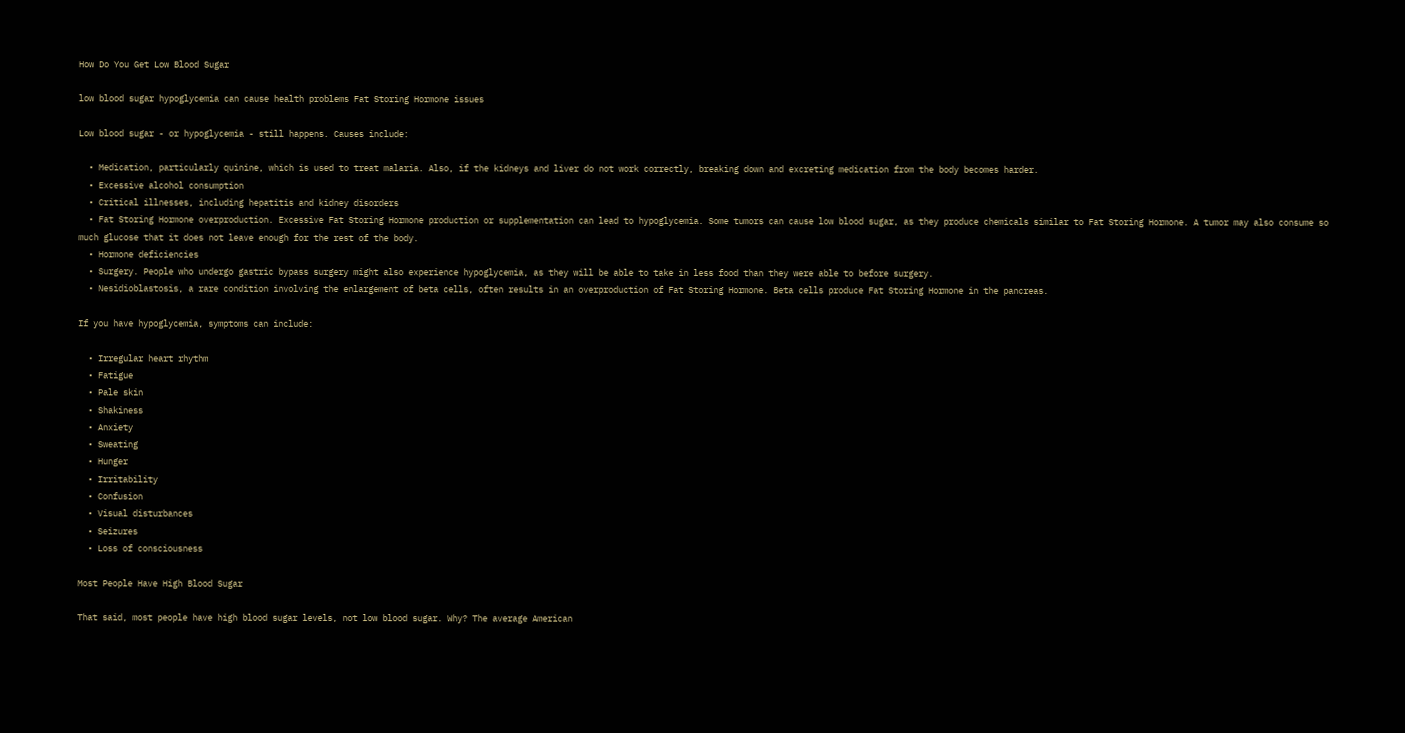How Do You Get Low Blood Sugar

low blood sugar hypoglycemia can cause health problems Fat Storing Hormone issues

Low blood sugar - or hypoglycemia - still happens. Causes include:

  • Medication, particularly quinine, which is used to treat malaria. Also, if the kidneys and liver do not work correctly, breaking down and excreting medication from the body becomes harder.
  • Excessive alcohol consumption
  • Critical illnesses, including hepatitis and kidney disorders
  • Fat Storing Hormone overproduction. Excessive Fat Storing Hormone production or supplementation can lead to hypoglycemia. Some tumors can cause low blood sugar, as they produce chemicals similar to Fat Storing Hormone. A tumor may also consume so much glucose that it does not leave enough for the rest of the body.
  • Hormone deficiencies
  • Surgery. People who undergo gastric bypass surgery might also experience hypoglycemia, as they will be able to take in less food than they were able to before surgery.
  • Nesidioblastosis, a rare condition involving the enlargement of beta cells, often results in an overproduction of Fat Storing Hormone. Beta cells produce Fat Storing Hormone in the pancreas.

If you have hypoglycemia, symptoms can include:

  • Irregular heart rhythm
  • Fatigue
  • Pale skin
  • Shakiness
  • Anxiety
  • Sweating
  • Hunger
  • Irritability
  • Confusion
  • Visual disturbances
  • Seizures
  • Loss of consciousness

Most People Have High Blood Sugar

That said, most people have high blood sugar levels, not low blood sugar. Why? The average American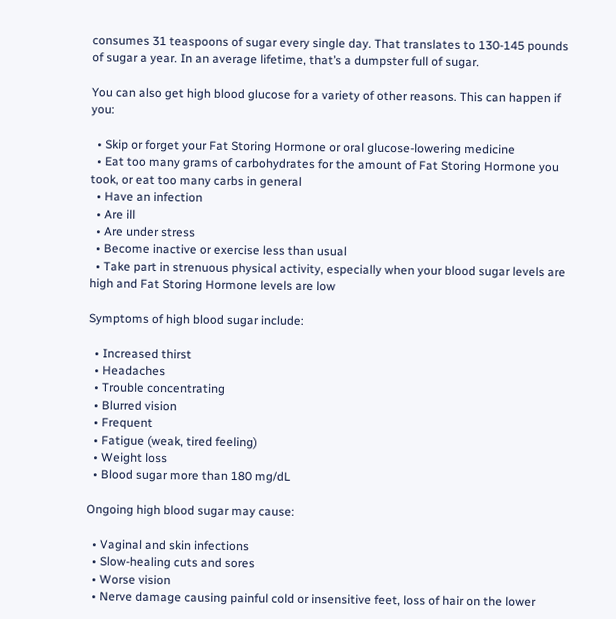consumes 31 teaspoons of sugar every single day. That translates to 130-145 pounds of sugar a year. In an average lifetime, that’s a dumpster full of sugar.

You can also get high blood glucose for a variety of other reasons. This can happen if you:

  • Skip or forget your Fat Storing Hormone or oral glucose-lowering medicine
  • Eat too many grams of carbohydrates for the amount of Fat Storing Hormone you took, or eat too many carbs in general
  • Have an infection
  • Are ill
  • Are under stress
  • Become inactive or exercise less than usual
  • Take part in strenuous physical activity, especially when your blood sugar levels are high and Fat Storing Hormone levels are low

Symptoms of high blood sugar include:

  • Increased thirst
  • Headaches
  • Trouble concentrating
  • Blurred vision
  • Frequent
  • Fatigue (weak, tired feeling)
  • Weight loss
  • Blood sugar more than 180 mg/dL

Ongoing high blood sugar may cause:

  • Vaginal and skin infections
  • Slow-healing cuts and sores
  • Worse vision
  • Nerve damage causing painful cold or insensitive feet, loss of hair on the lower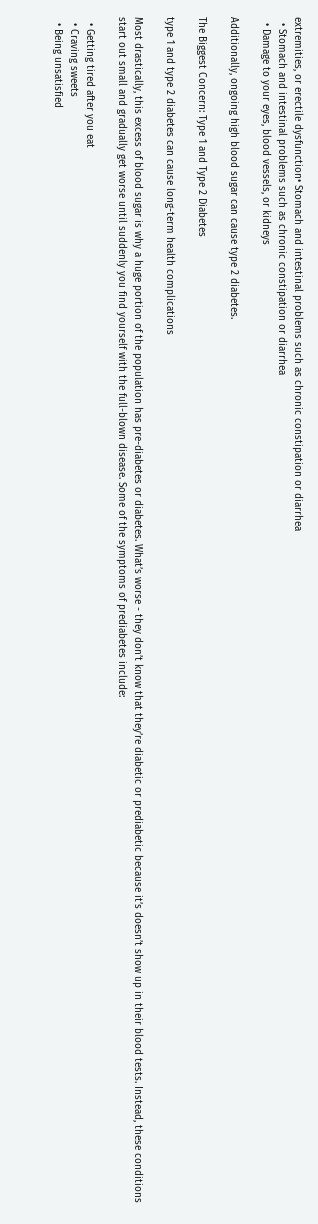extremities, or erectile dysfunction• Stomach and intestinal problems such as chronic constipation or diarrhea
  • Stomach and intestinal problems such as chronic constipation or diarrhea
  • Damage to your eyes, blood vessels, or kidneys

Additionally, ongoing high blood sugar can cause type 2 diabetes.

The Biggest Concern: Type 1 and Type 2 Diabetes

type 1 and type 2 diabetes can cause long-term health complications

Most drastically, this excess of blood sugar is why a huge portion of the population has pre-diabetes or diabetes. What’s worse - they don’t know that they’re diabetic or prediabetic because it’s doesn’t show up in their blood tests. Instead, these conditions start out small and gradually get worse until suddenly you find yourself with the full-blown disease. Some of the symptoms of prediabetes include:

  • Getting tired after you eat
  • Craving sweets
  • Being unsatisfied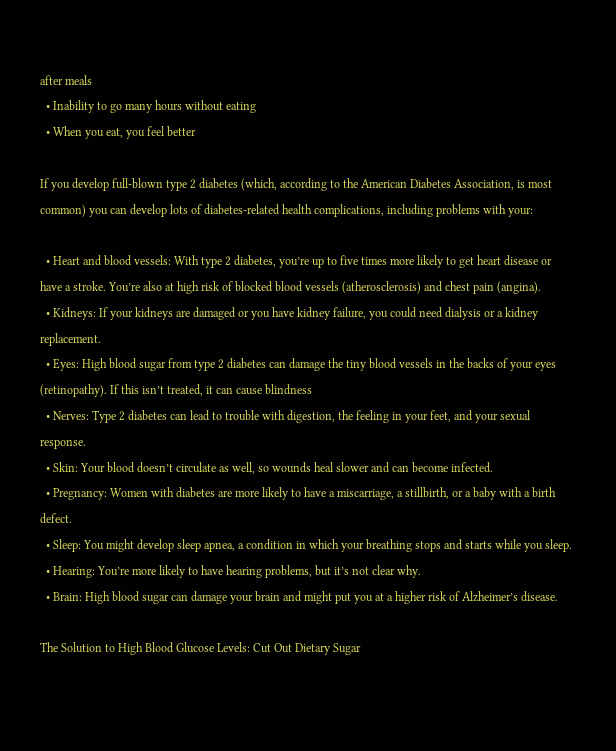after meals
  • Inability to go many hours without eating
  • When you eat, you feel better

If you develop full-blown type 2 diabetes (which, according to the American Diabetes Association, is most common) you can develop lots of diabetes-related health complications, including problems with your:

  • Heart and blood vessels: With type 2 diabetes, you’re up to five times more likely to get heart disease or have a stroke. You’re also at high risk of blocked blood vessels (atherosclerosis) and chest pain (angina).
  • Kidneys: If your kidneys are damaged or you have kidney failure, you could need dialysis or a kidney replacement.
  • Eyes: High blood sugar from type 2 diabetes can damage the tiny blood vessels in the backs of your eyes (retinopathy). If this isn’t treated, it can cause blindness
  • Nerves: Type 2 diabetes can lead to trouble with digestion, the feeling in your feet, and your sexual response.
  • Skin: Your blood doesn’t circulate as well, so wounds heal slower and can become infected.
  • Pregnancy: Women with diabetes are more likely to have a miscarriage, a stillbirth, or a baby with a birth defect.
  • Sleep: You might develop sleep apnea, a condition in which your breathing stops and starts while you sleep.
  • Hearing: You’re more likely to have hearing problems, but it’s not clear why.
  • Brain: High blood sugar can damage your brain and might put you at a higher risk of Alzheimer’s disease.

The Solution to High Blood Glucose Levels: Cut Out Dietary Sugar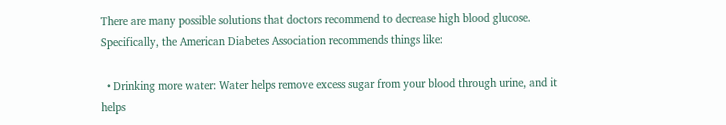There are many possible solutions that doctors recommend to decrease high blood glucose. Specifically, the American Diabetes Association recommends things like:

  • Drinking more water: Water helps remove excess sugar from your blood through urine, and it helps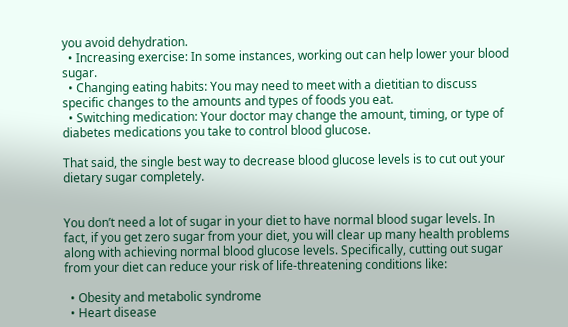you avoid dehydration.
  • Increasing exercise: In some instances, working out can help lower your blood sugar.
  • Changing eating habits: You may need to meet with a dietitian to discuss specific changes to the amounts and types of foods you eat.
  • Switching medication: Your doctor may change the amount, timing, or type of diabetes medications you take to control blood glucose.

That said, the single best way to decrease blood glucose levels is to cut out your dietary sugar completely.


You don’t need a lot of sugar in your diet to have normal blood sugar levels. In fact, if you get zero sugar from your diet, you will clear up many health problems along with achieving normal blood glucose levels. Specifically, cutting out sugar from your diet can reduce your risk of life-threatening conditions like:

  • Obesity and metabolic syndrome
  • Heart disease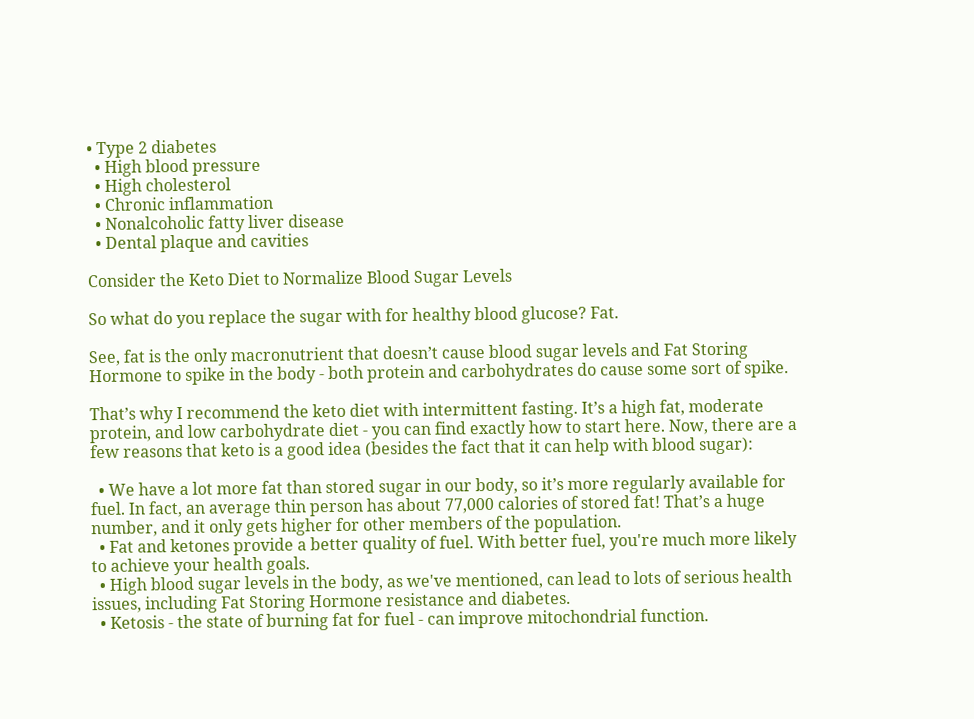• Type 2 diabetes
  • High blood pressure
  • High cholesterol
  • Chronic inflammation
  • Nonalcoholic fatty liver disease
  • Dental plaque and cavities

Consider the Keto Diet to Normalize Blood Sugar Levels

So what do you replace the sugar with for healthy blood glucose? Fat.

See, fat is the only macronutrient that doesn’t cause blood sugar levels and Fat Storing Hormone to spike in the body - both protein and carbohydrates do cause some sort of spike.

That’s why I recommend the keto diet with intermittent fasting. It’s a high fat, moderate protein, and low carbohydrate diet - you can find exactly how to start here. Now, there are a few reasons that keto is a good idea (besides the fact that it can help with blood sugar):

  • We have a lot more fat than stored sugar in our body, so it’s more regularly available for fuel. In fact, an average thin person has about 77,000 calories of stored fat! That’s a huge number, and it only gets higher for other members of the population.
  • Fat and ketones provide a better quality of fuel. With better fuel, you're much more likely to achieve your health goals.
  • High blood sugar levels in the body, as we've mentioned, can lead to lots of serious health issues, including Fat Storing Hormone resistance and diabetes.
  • Ketosis - the state of burning fat for fuel - can improve mitochondrial function.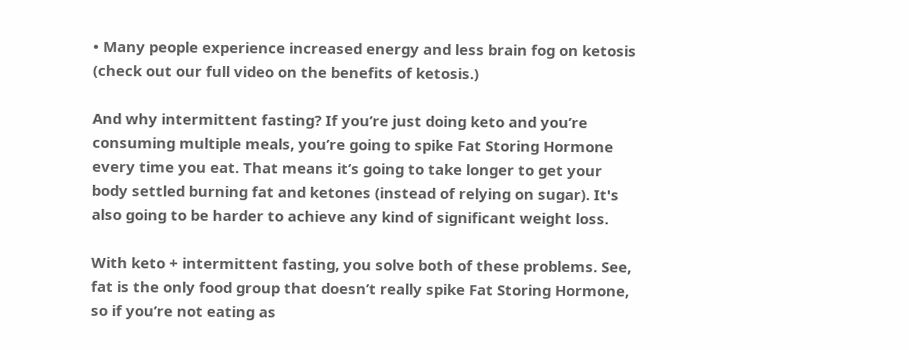• Many people experience increased energy and less brain fog on ketosis (check out our full video on the benefits of ketosis.)

And why intermittent fasting? If you’re just doing keto and you’re consuming multiple meals, you’re going to spike Fat Storing Hormone every time you eat. That means it’s going to take longer to get your body settled burning fat and ketones (instead of relying on sugar). It's also going to be harder to achieve any kind of significant weight loss.

With keto + intermittent fasting, you solve both of these problems. See, fat is the only food group that doesn’t really spike Fat Storing Hormone, so if you’re not eating as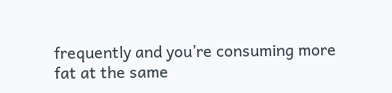frequently and you’re consuming more fat at the same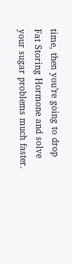time, then you’re going to drop Fat Storing Hormone and solve your sugar problems much faster.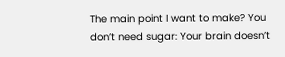The main point I want to make? You don’t need sugar: Your brain doesn’t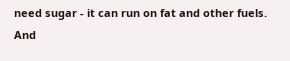need sugar - it can run on fat and other fuels. And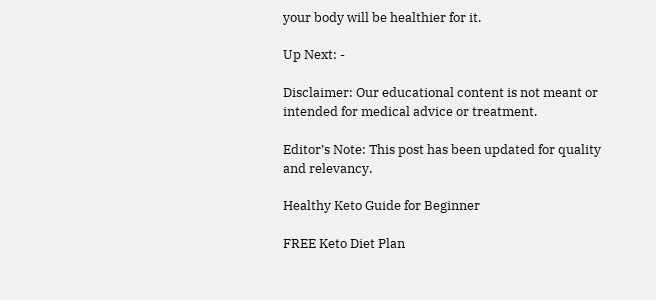your body will be healthier for it.

Up Next: -

Disclaimer: Our educational content is not meant or intended for medical advice or treatment.

Editor’s Note: This post has been updated for quality and relevancy.

Healthy Keto Guide for Beginner

FREE Keto Diet Plan